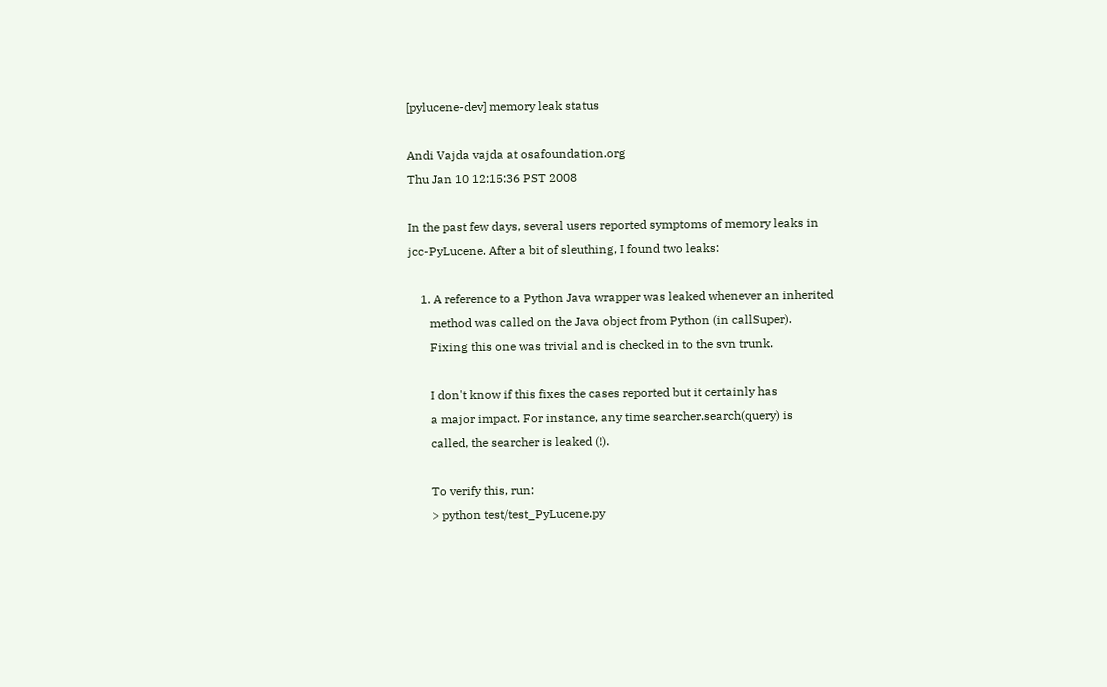[pylucene-dev] memory leak status

Andi Vajda vajda at osafoundation.org
Thu Jan 10 12:15:36 PST 2008

In the past few days, several users reported symptoms of memory leaks in
jcc-PyLucene. After a bit of sleuthing, I found two leaks:

    1. A reference to a Python Java wrapper was leaked whenever an inherited
       method was called on the Java object from Python (in callSuper).
       Fixing this one was trivial and is checked in to the svn trunk.

       I don't know if this fixes the cases reported but it certainly has
       a major impact. For instance, any time searcher.search(query) is
       called, the searcher is leaked (!).

       To verify this, run:
       > python test/test_PyLucene.py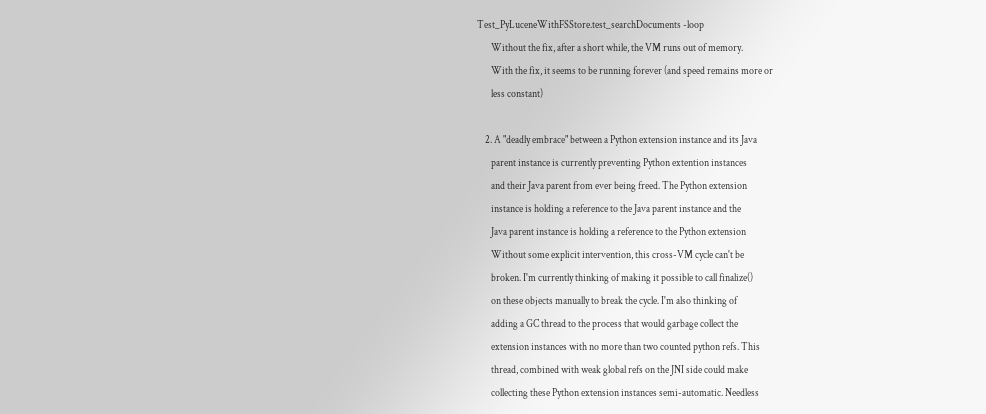Test_PyLuceneWithFSStore.test_searchDocuments -loop
       Without the fix, after a short while, the VM runs out of memory.
       With the fix, it seems to be running forever (and speed remains more or
       less constant)

    2. A "deadly embrace" between a Python extension instance and its Java
       parent instance is currently preventing Python extention instances
       and their Java parent from ever being freed. The Python extension
       instance is holding a reference to the Java parent instance and the
       Java parent instance is holding a reference to the Python extension
       Without some explicit intervention, this cross-VM cycle can't be
       broken. I'm currently thinking of making it possible to call finalize()
       on these objects manually to break the cycle. I'm also thinking of
       adding a GC thread to the process that would garbage collect the
       extension instances with no more than two counted python refs. This
       thread, combined with weak global refs on the JNI side could make
       collecting these Python extension instances semi-automatic. Needless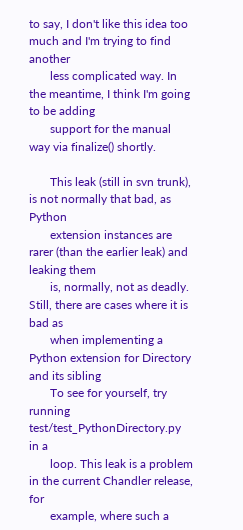to say, I don't like this idea too much and I'm trying to find another
       less complicated way. In the meantime, I think I'm going to be adding
       support for the manual way via finalize() shortly.

       This leak (still in svn trunk), is not normally that bad, as Python
       extension instances are rarer (than the earlier leak) and leaking them
       is, normally, not as deadly. Still, there are cases where it is bad as
       when implementing a Python extension for Directory and its sibling
       To see for yourself, try running test/test_PythonDirectory.py in a
       loop. This leak is a problem in the current Chandler release, for
       example, where such a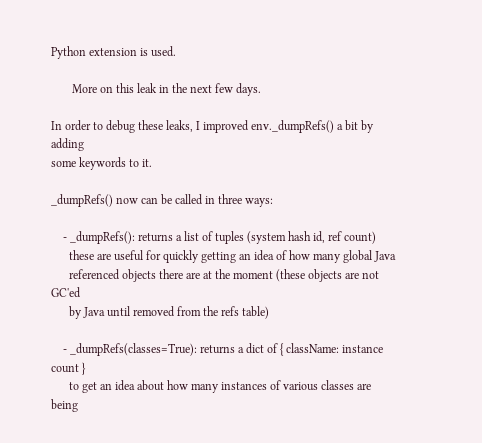Python extension is used.

       More on this leak in the next few days.

In order to debug these leaks, I improved env._dumpRefs() a bit by adding
some keywords to it.

_dumpRefs() now can be called in three ways:

    - _dumpRefs(): returns a list of tuples (system hash id, ref count)
      these are useful for quickly getting an idea of how many global Java
      referenced objects there are at the moment (these objects are not GC'ed
      by Java until removed from the refs table)

    - _dumpRefs(classes=True): returns a dict of { className: instance count }
      to get an idea about how many instances of various classes are being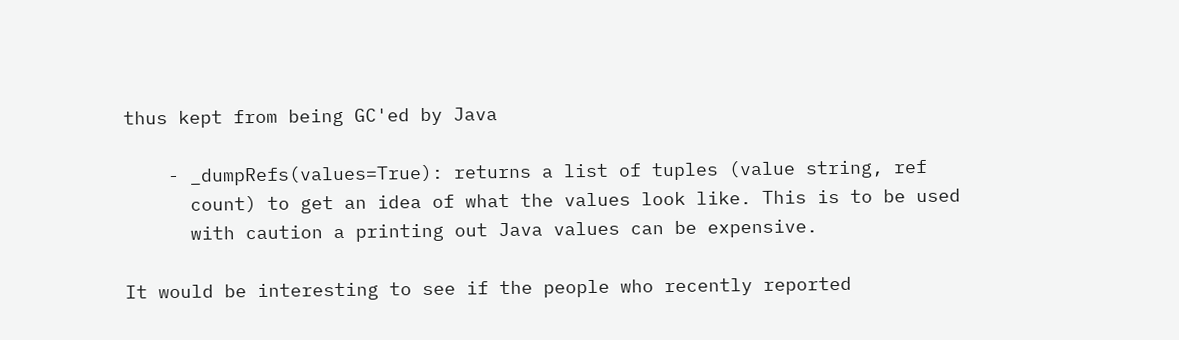thus kept from being GC'ed by Java

    - _dumpRefs(values=True): returns a list of tuples (value string, ref
      count) to get an idea of what the values look like. This is to be used
      with caution a printing out Java values can be expensive.

It would be interesting to see if the people who recently reported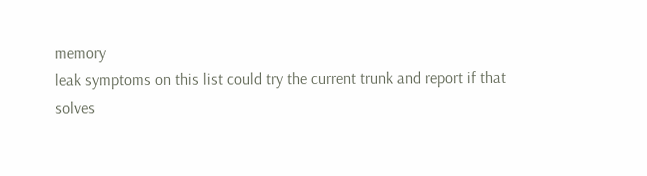memory
leak symptoms on this list could try the current trunk and report if that
solves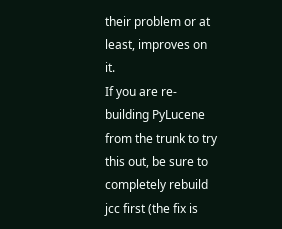their problem or at least, improves on it.
If you are re-building PyLucene from the trunk to try this out, be sure to
completely rebuild jcc first (the fix is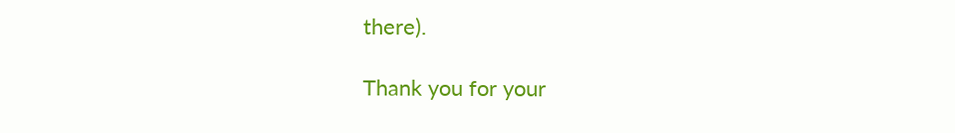there).

Thank you for your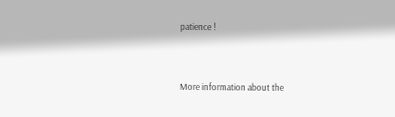patience !


More information about the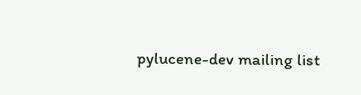pylucene-dev mailing list